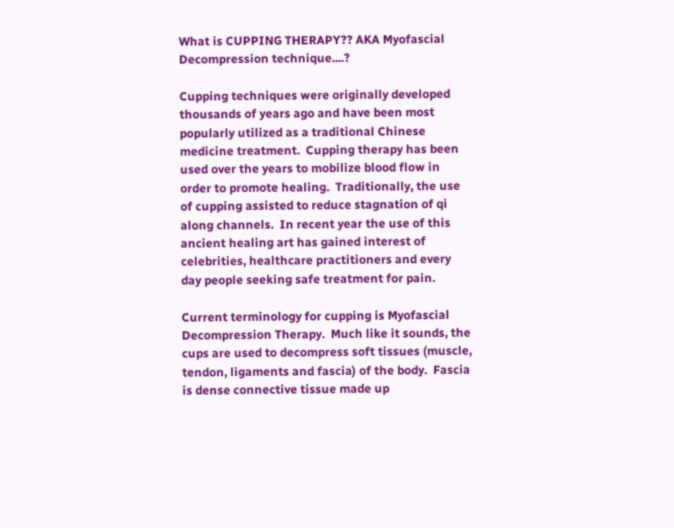What is CUPPING THERAPY?? AKA Myofascial Decompression technique....?

Cupping techniques were originally developed thousands of years ago and have been most popularly utilized as a traditional Chinese medicine treatment.  Cupping therapy has been used over the years to mobilize blood flow in order to promote healing.  Traditionally, the use of cupping assisted to reduce stagnation of qi along channels.  In recent year the use of this ancient healing art has gained interest of celebrities, healthcare practitioners and every day people seeking safe treatment for pain.

Current terminology for cupping is Myofascial Decompression Therapy.  Much like it sounds, the cups are used to decompress soft tissues (muscle, tendon, ligaments and fascia) of the body.  Fascia is dense connective tissue made up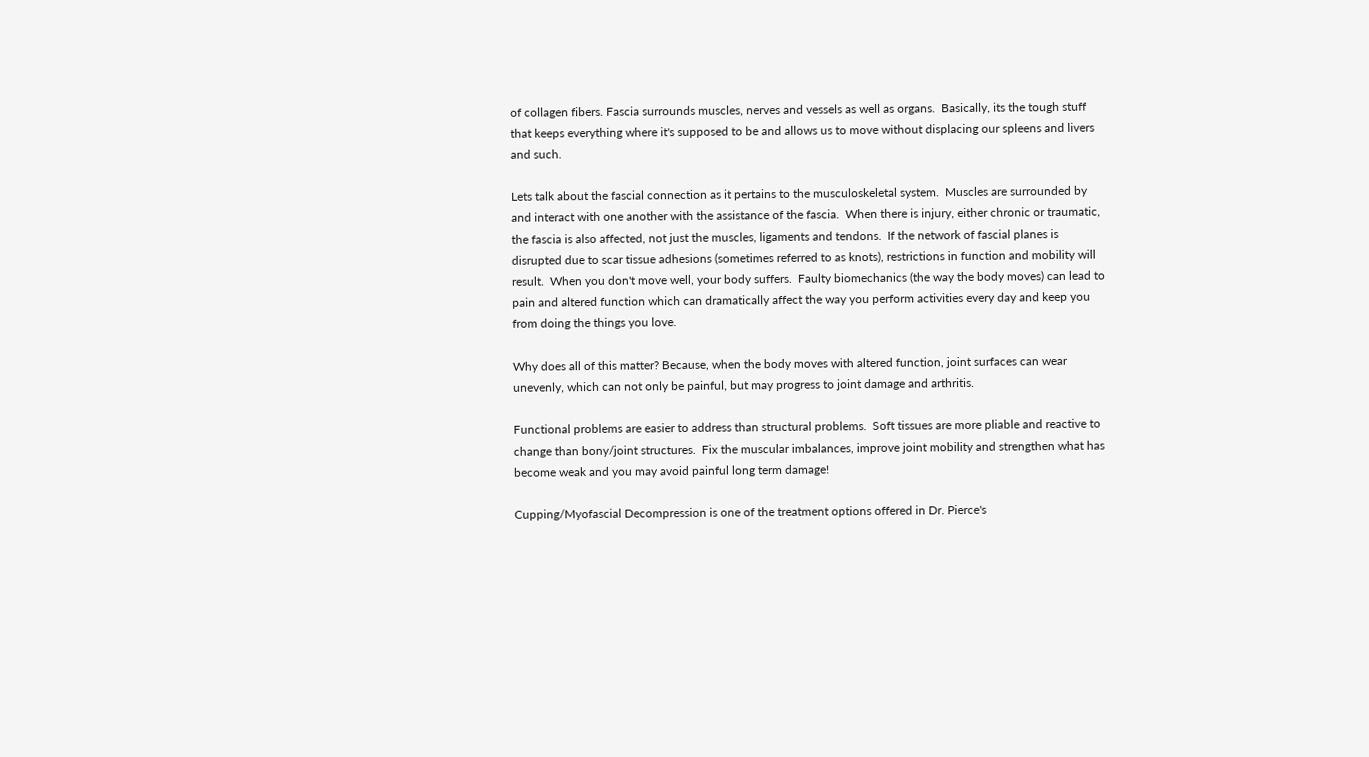of collagen fibers. Fascia surrounds muscles, nerves and vessels as well as organs.  Basically, its the tough stuff that keeps everything where it's supposed to be and allows us to move without displacing our spleens and livers and such.

Lets talk about the fascial connection as it pertains to the musculoskeletal system.  Muscles are surrounded by and interact with one another with the assistance of the fascia.  When there is injury, either chronic or traumatic, the fascia is also affected, not just the muscles, ligaments and tendons.  If the network of fascial planes is disrupted due to scar tissue adhesions (sometimes referred to as knots), restrictions in function and mobility will result.  When you don't move well, your body suffers.  Faulty biomechanics (the way the body moves) can lead to pain and altered function which can dramatically affect the way you perform activities every day and keep you from doing the things you love.

Why does all of this matter? Because, when the body moves with altered function, joint surfaces can wear unevenly, which can not only be painful, but may progress to joint damage and arthritis.

Functional problems are easier to address than structural problems.  Soft tissues are more pliable and reactive to change than bony/joint structures.  Fix the muscular imbalances, improve joint mobility and strengthen what has become weak and you may avoid painful long term damage!

Cupping/Myofascial Decompression is one of the treatment options offered in Dr. Pierce's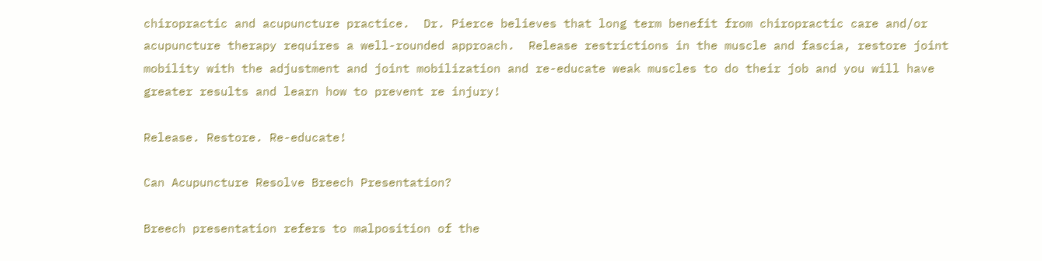chiropractic and acupuncture practice.  Dr. Pierce believes that long term benefit from chiropractic care and/or acupuncture therapy requires a well-rounded approach.  Release restrictions in the muscle and fascia, restore joint mobility with the adjustment and joint mobilization and re-educate weak muscles to do their job and you will have greater results and learn how to prevent re injury!

Release. Restore. Re-educate!

Can Acupuncture Resolve Breech Presentation?

Breech presentation refers to malposition of the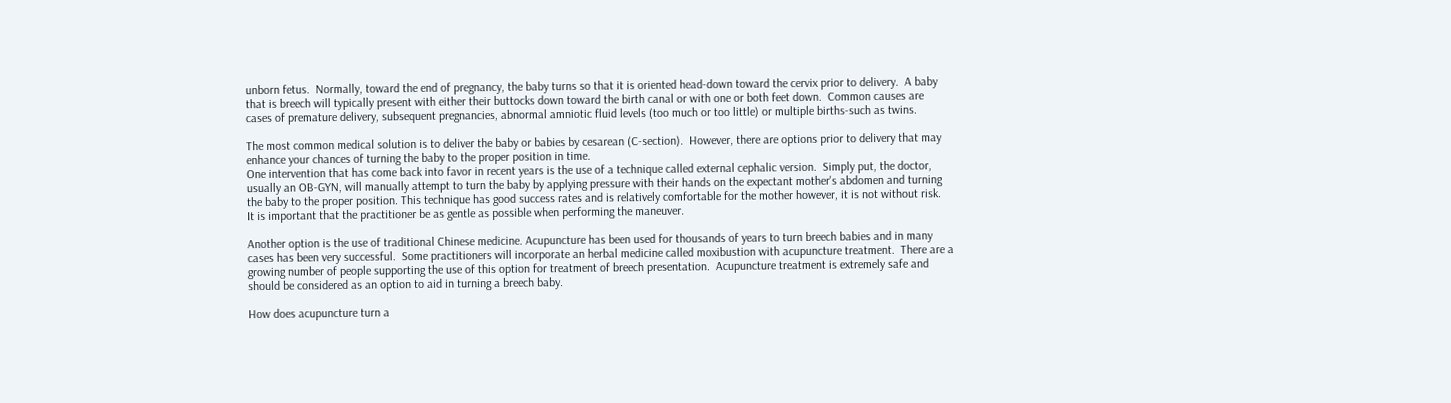unborn fetus.  Normally, toward the end of pregnancy, the baby turns so that it is oriented head-down toward the cervix prior to delivery.  A baby that is breech will typically present with either their buttocks down toward the birth canal or with one or both feet down.  Common causes are cases of premature delivery, subsequent pregnancies, abnormal amniotic fluid levels (too much or too little) or multiple births-such as twins.

The most common medical solution is to deliver the baby or babies by cesarean (C-section).  However, there are options prior to delivery that may enhance your chances of turning the baby to the proper position in time.
One intervention that has come back into favor in recent years is the use of a technique called external cephalic version.  Simply put, the doctor, usually an OB-GYN, will manually attempt to turn the baby by applying pressure with their hands on the expectant mother's abdomen and turning the baby to the proper position. This technique has good success rates and is relatively comfortable for the mother however, it is not without risk.  It is important that the practitioner be as gentle as possible when performing the maneuver.

Another option is the use of traditional Chinese medicine. Acupuncture has been used for thousands of years to turn breech babies and in many cases has been very successful.  Some practitioners will incorporate an herbal medicine called moxibustion with acupuncture treatment.  There are a growing number of people supporting the use of this option for treatment of breech presentation.  Acupuncture treatment is extremely safe and should be considered as an option to aid in turning a breech baby.

How does acupuncture turn a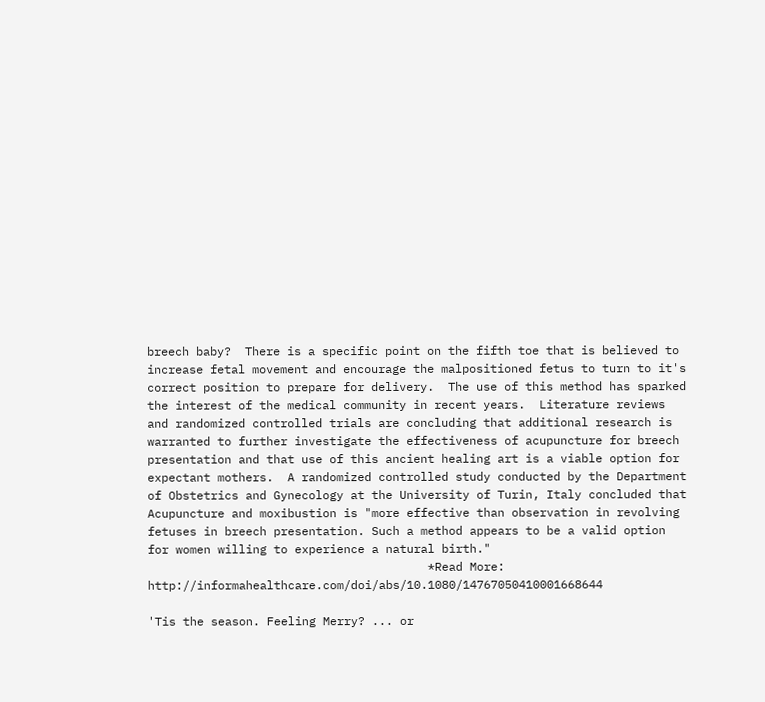breech baby?  There is a specific point on the fifth toe that is believed to increase fetal movement and encourage the malpositioned fetus to turn to it's correct position to prepare for delivery.  The use of this method has sparked the interest of the medical community in recent years.  Literature reviews and randomized controlled trials are concluding that additional research is warranted to further investigate the effectiveness of acupuncture for breech presentation and that use of this ancient healing art is a viable option for expectant mothers.  A randomized controlled study conducted by the Department of Obstetrics and Gynecology at the University of Turin, Italy concluded that Acupuncture and moxibustion is "more effective than observation in revolving fetuses in breech presentation. Such a method appears to be a valid option for women willing to experience a natural birth."
                                        *Read More: http://informahealthcare.com/doi/abs/10.1080/14767050410001668644

'Tis the season. Feeling Merry? ... or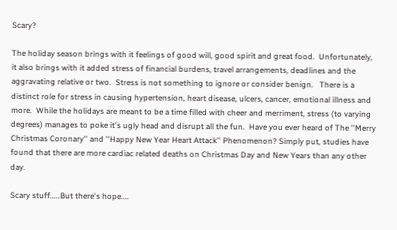Scary?

The holiday season brings with it feelings of good will, good spirit and great food.  Unfortunately, it also brings with it added stress of financial burdens, travel arrangements, deadlines and the aggravating relative or two.  Stress is not something to ignore or consider benign.   There is a distinct role for stress in causing hypertension, heart disease, ulcers, cancer, emotional illness and more.  While the holidays are meant to be a time filled with cheer and merriment, stress (to varying degrees) manages to poke it's ugly head and disrupt all the fun.  Have you ever heard of The ''Merry Christmas Coronary'' and ''Happy New Year Heart Attack'' Phenomenon? Simply put, studies have found that there are more cardiac related deaths on Christmas Day and New Years than any other day.

Scary stuff.....But there's hope....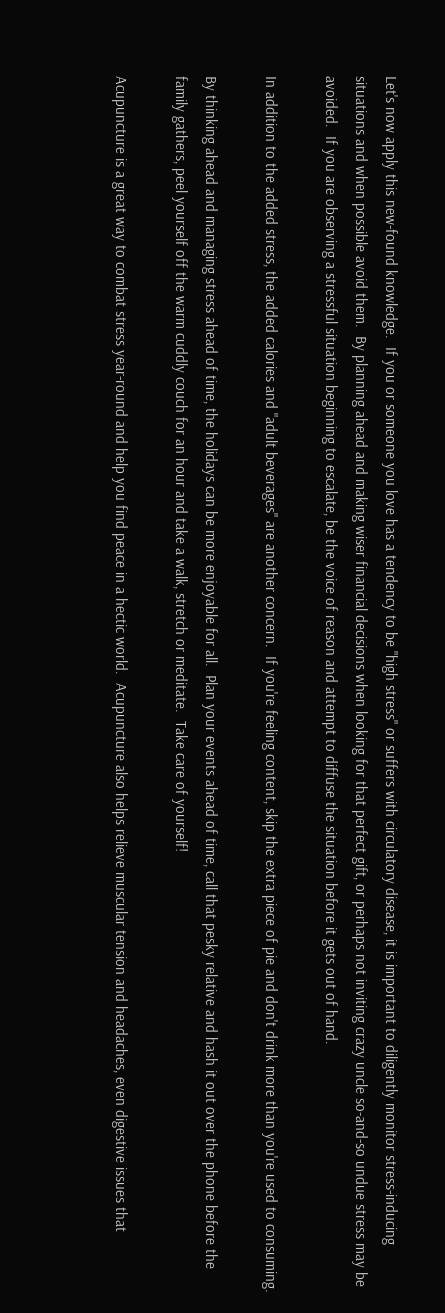Let's now apply this new-found knowledge.  If you or someone you love has a tendency to be "high stress" or suffers with circulatory disease, it is important to diligently monitor stress-inducing situations and when possible avoid them.  By planning ahead and making wiser financial decisions when looking for that perfect gift, or perhaps not inviting crazy uncle so-and-so undue stress may be avoided.  If you are observing a stressful situation beginning to escalate, be the voice of reason and attempt to diffuse the situation before it gets out of hand.

In addition to the added stress, the added calories and "adult beverages" are another concern.  If you're feeling content, skip the extra piece of pie and don't drink more than you're used to consuming.

By thinking ahead and managing stress ahead of time, the holidays can be more enjoyable for all.  Plan your events ahead of time, call that pesky relative and hash it out over the phone before the family gathers, peel yourself off the warm cuddly couch for an hour and take a walk, stretch or meditate.  Take care of yourself!

Acupuncture is a great way to combat stress year-round and help you find peace in a hectic world.  Acupuncture also helps relieve muscular tension and headaches, even digestive issues that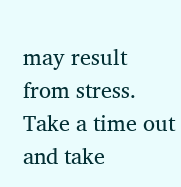may result from stress.  Take a time out and take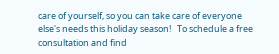care of yourself, so you can take care of everyone else's needs this holiday season!   To schedule a free consultation and find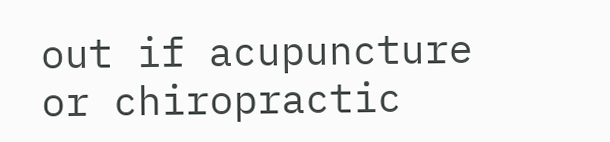out if acupuncture or chiropractic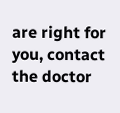are right for you, contact the doctor